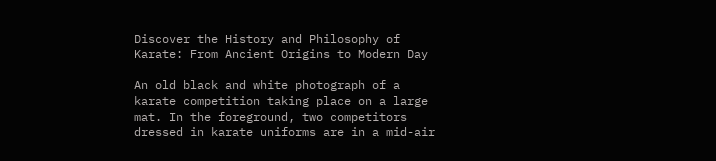Discover the History and Philosophy of Karate: From Ancient Origins to Modern Day

An old black and white photograph of a karate competition taking place on a large mat. In the foreground, two competitors dressed in karate uniforms are in a mid-air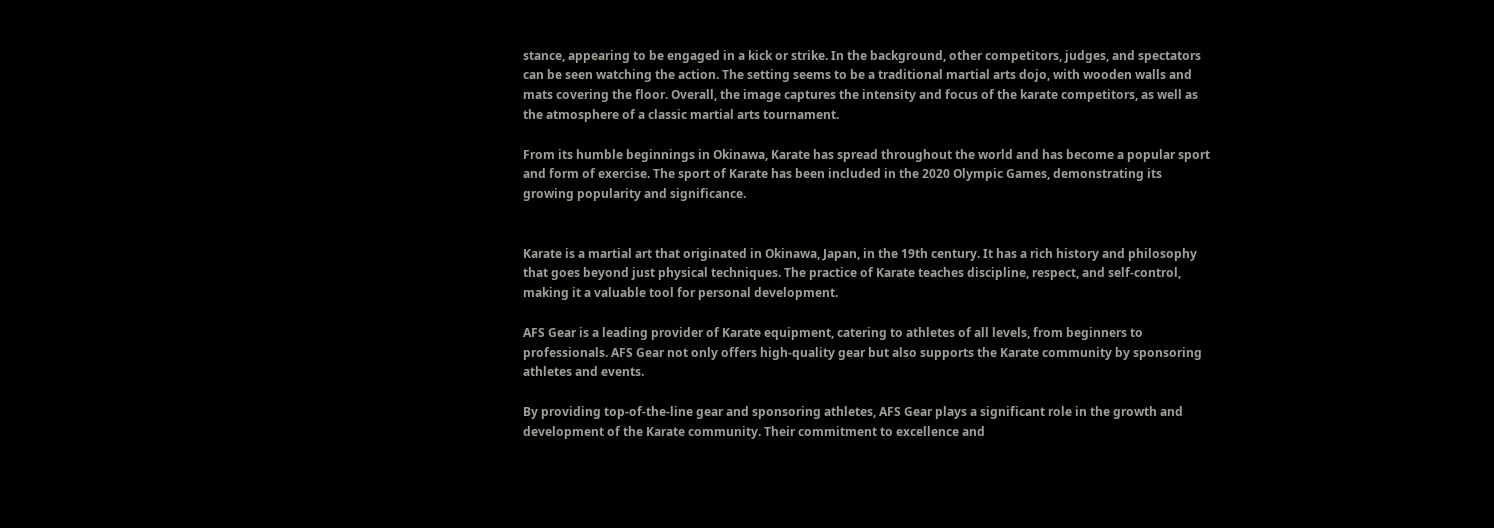stance, appearing to be engaged in a kick or strike. In the background, other competitors, judges, and spectators can be seen watching the action. The setting seems to be a traditional martial arts dojo, with wooden walls and mats covering the floor. Overall, the image captures the intensity and focus of the karate competitors, as well as the atmosphere of a classic martial arts tournament.

From its humble beginnings in Okinawa, Karate has spread throughout the world and has become a popular sport and form of exercise. The sport of Karate has been included in the 2020 Olympic Games, demonstrating its growing popularity and significance.


Karate is a martial art that originated in Okinawa, Japan, in the 19th century. It has a rich history and philosophy that goes beyond just physical techniques. The practice of Karate teaches discipline, respect, and self-control, making it a valuable tool for personal development.

AFS Gear is a leading provider of Karate equipment, catering to athletes of all levels, from beginners to professionals. AFS Gear not only offers high-quality gear but also supports the Karate community by sponsoring athletes and events.

By providing top-of-the-line gear and sponsoring athletes, AFS Gear plays a significant role in the growth and development of the Karate community. Their commitment to excellence and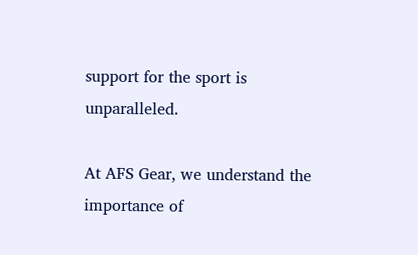support for the sport is unparalleled.

At AFS Gear, we understand the importance of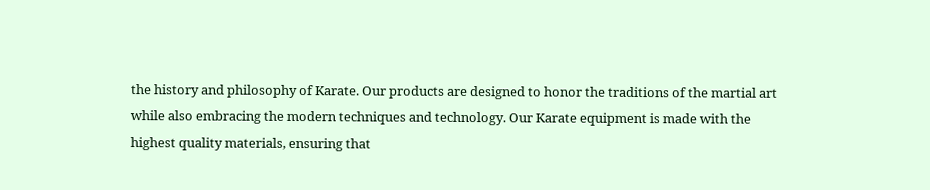the history and philosophy of Karate. Our products are designed to honor the traditions of the martial art while also embracing the modern techniques and technology. Our Karate equipment is made with the highest quality materials, ensuring that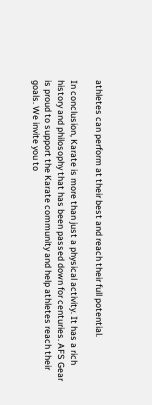athletes can perform at their best and reach their full potential.

In conclusion, Karate is more than just a physical activity. It has a rich history and philosophy that has been passed down for centuries. AFS Gear is proud to support the Karate community and help athletes reach their goals. We invite you to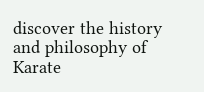discover the history and philosophy of Karate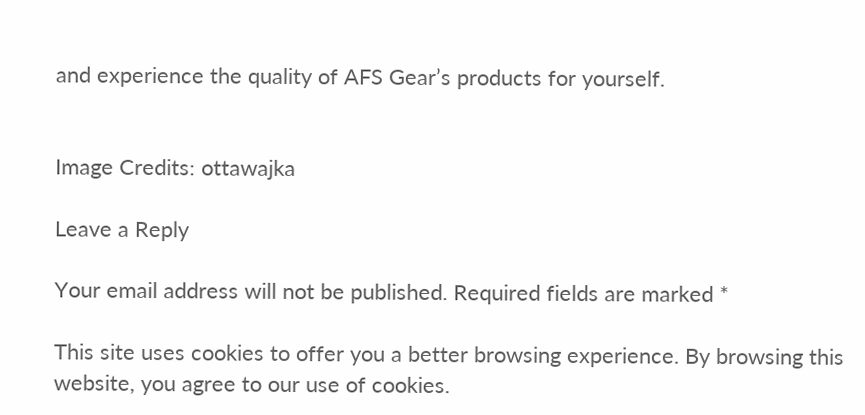and experience the quality of AFS Gear’s products for yourself.


Image Credits: ottawajka

Leave a Reply

Your email address will not be published. Required fields are marked *

This site uses cookies to offer you a better browsing experience. By browsing this website, you agree to our use of cookies.